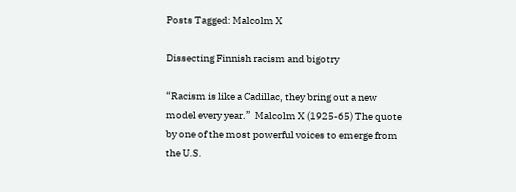Posts Tagged: Malcolm X

Dissecting Finnish racism and bigotry

“Racism is like a Cadillac, they bring out a new model every year.”  Malcolm X (1925-65) The quote by one of the most powerful voices to emerge from the U.S.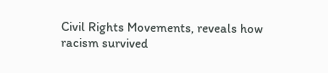Civil Rights Movements, reveals how racism survived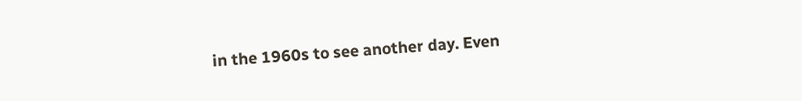in the 1960s to see another day. Even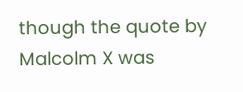though the quote by Malcolm X was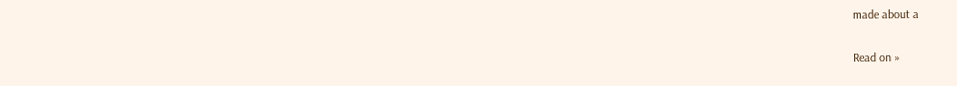made about a

Read on »